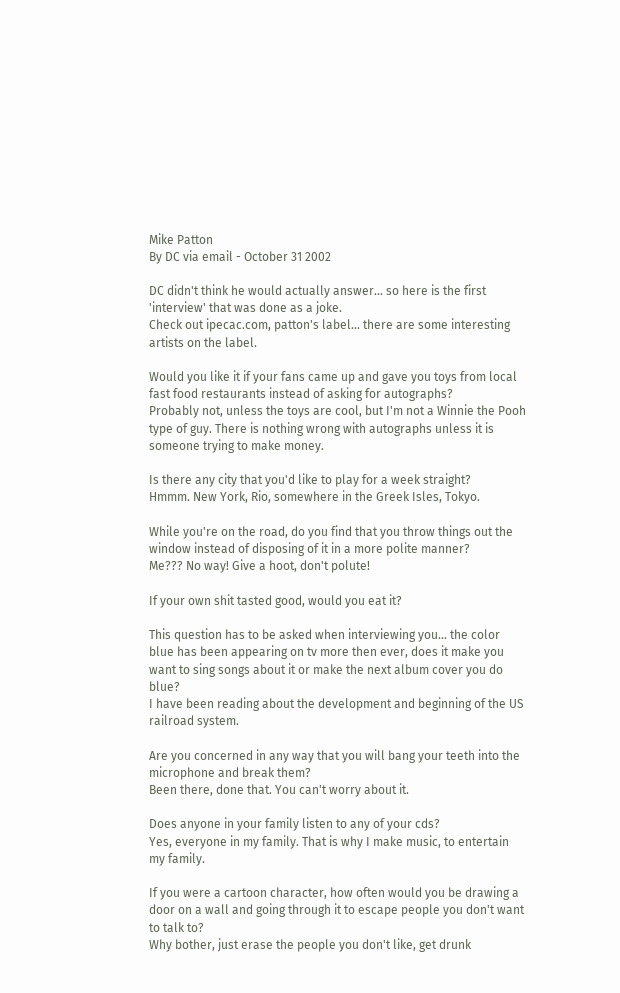Mike Patton
By DC via email - October 31 2002

DC didn't think he would actually answer... so here is the first 'interview' that was done as a joke.
Check out ipecac.com, patton's label... there are some interesting artists on the label.

Would you like it if your fans came up and gave you toys from local fast food restaurants instead of asking for autographs?
Probably not, unless the toys are cool, but I'm not a Winnie the Pooh type of guy. There is nothing wrong with autographs unless it is someone trying to make money.

Is there any city that you'd like to play for a week straight?
Hmmm. New York, Rio, somewhere in the Greek Isles, Tokyo.

While you're on the road, do you find that you throw things out the window instead of disposing of it in a more polite manner?
Me??? No way! Give a hoot, don't polute!

If your own shit tasted good, would you eat it?

This question has to be asked when interviewing you... the color blue has been appearing on tv more then ever, does it make you want to sing songs about it or make the next album cover you do blue?
I have been reading about the development and beginning of the US railroad system.

Are you concerned in any way that you will bang your teeth into the microphone and break them?
Been there, done that. You can't worry about it.

Does anyone in your family listen to any of your cds?
Yes, everyone in my family. That is why I make music, to entertain my family.

If you were a cartoon character, how often would you be drawing a door on a wall and going through it to escape people you don't want to talk to?
Why bother, just erase the people you don't like, get drunk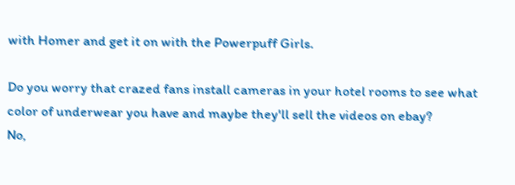with Homer and get it on with the Powerpuff Girls.

Do you worry that crazed fans install cameras in your hotel rooms to see what color of underwear you have and maybe they'll sell the videos on ebay?
No,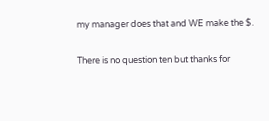my manager does that and WE make the $.

There is no question ten but thanks for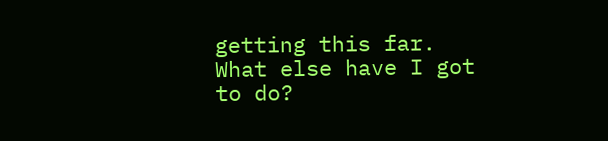getting this far.
What else have I got to do?